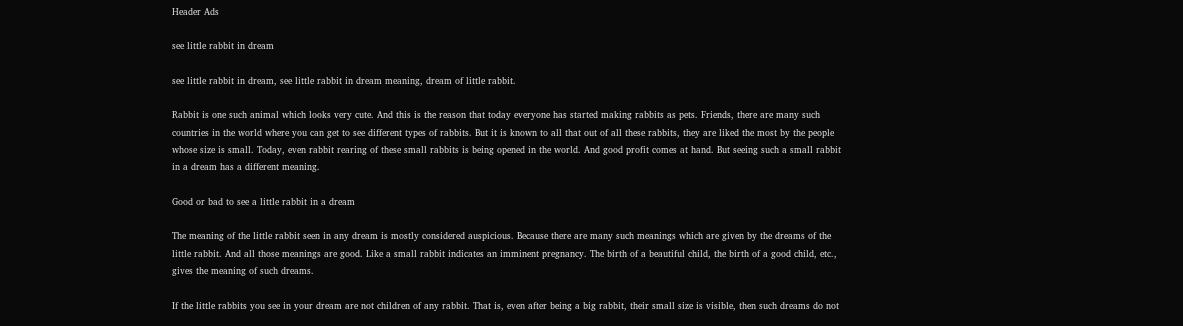Header Ads

see little rabbit in dream

see little rabbit in dream, see little rabbit in dream meaning, dream of little rabbit.

Rabbit is one such animal which looks very cute. And this is the reason that today everyone has started making rabbits as pets. Friends, there are many such countries in the world where you can get to see different types of rabbits. But it is known to all that out of all these rabbits, they are liked the most by the people whose size is small. Today, even rabbit rearing of these small rabbits is being opened in the world. And good profit comes at hand. But seeing such a small rabbit in a dream has a different meaning.

Good or bad to see a little rabbit in a dream

The meaning of the little rabbit seen in any dream is mostly considered auspicious. Because there are many such meanings which are given by the dreams of the little rabbit. And all those meanings are good. Like a small rabbit indicates an imminent pregnancy. The birth of a beautiful child, the birth of a good child, etc., gives the meaning of such dreams.

If the little rabbits you see in your dream are not children of any rabbit. That is, even after being a big rabbit, their small size is visible, then such dreams do not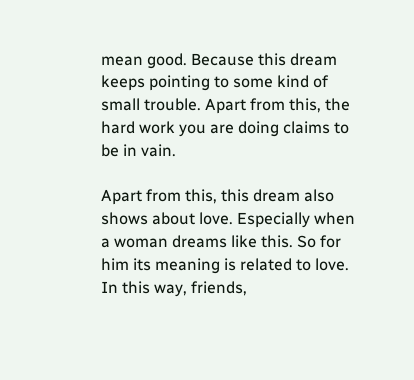mean good. Because this dream keeps pointing to some kind of small trouble. Apart from this, the hard work you are doing claims to be in vain.

Apart from this, this dream also shows about love. Especially when a woman dreams like this. So for him its meaning is related to love. In this way, friends,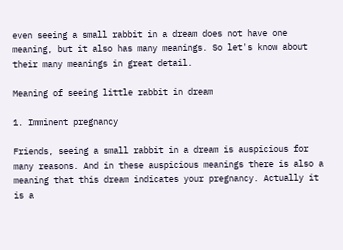even seeing a small rabbit in a dream does not have one meaning, but it also has many meanings. So let's know about their many meanings in great detail.

Meaning of seeing little rabbit in dream

1. Imminent pregnancy

Friends, seeing a small rabbit in a dream is auspicious for many reasons. And in these auspicious meanings there is also a meaning that this dream indicates your pregnancy. Actually it is a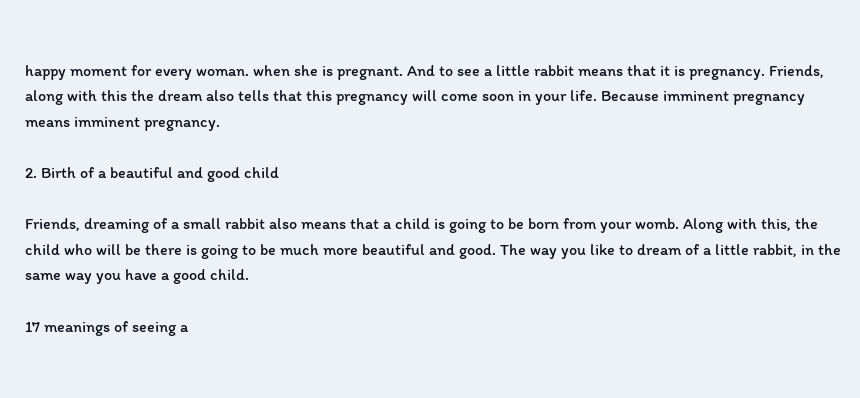happy moment for every woman. when she is pregnant. And to see a little rabbit means that it is pregnancy. Friends, along with this the dream also tells that this pregnancy will come soon in your life. Because imminent pregnancy means imminent pregnancy.

2. Birth of a beautiful and good child

Friends, dreaming of a small rabbit also means that a child is going to be born from your womb. Along with this, the child who will be there is going to be much more beautiful and good. The way you like to dream of a little rabbit, in the same way you have a good child.

17 meanings of seeing a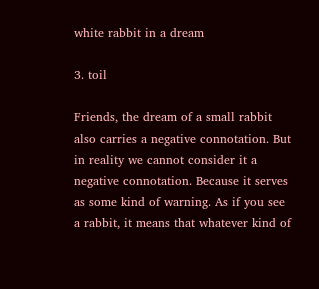white rabbit in a dream

3. toil

Friends, the dream of a small rabbit also carries a negative connotation. But in reality we cannot consider it a negative connotation. Because it serves as some kind of warning. As if you see a rabbit, it means that whatever kind of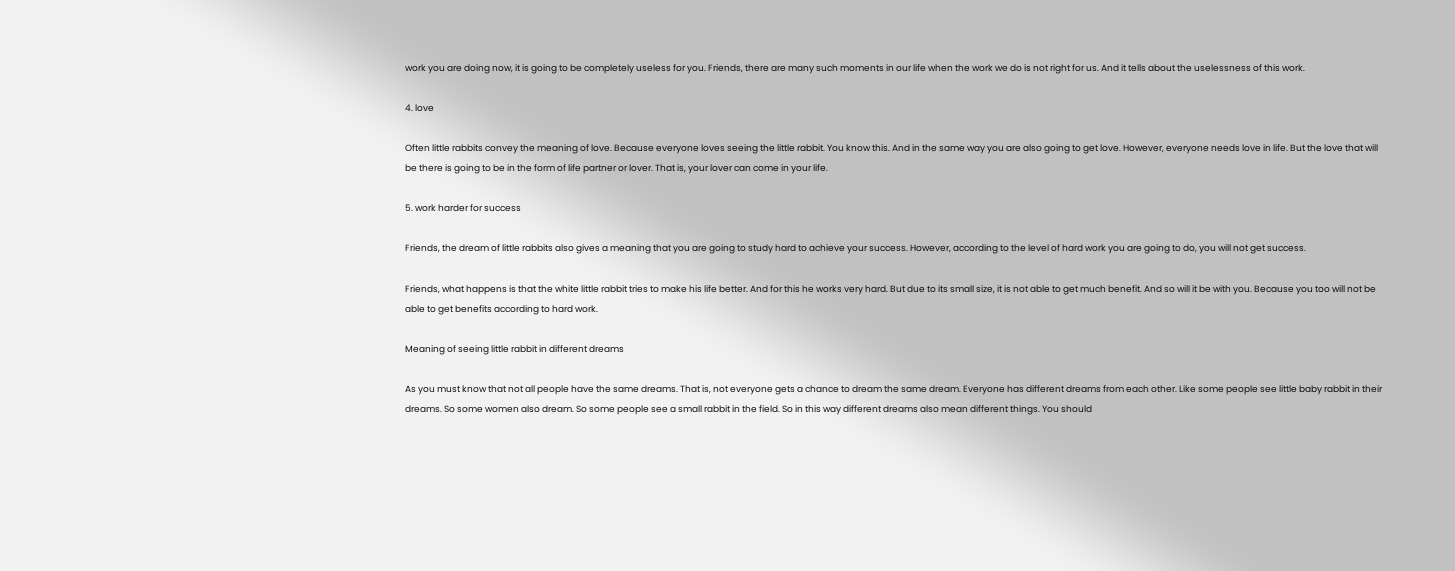work you are doing now, it is going to be completely useless for you. Friends, there are many such moments in our life when the work we do is not right for us. And it tells about the uselessness of this work.

4. love

Often little rabbits convey the meaning of love. Because everyone loves seeing the little rabbit. You know this. And in the same way you are also going to get love. However, everyone needs love in life. But the love that will be there is going to be in the form of life partner or lover. That is, your lover can come in your life.

5. work harder for success

Friends, the dream of little rabbits also gives a meaning that you are going to study hard to achieve your success. However, according to the level of hard work you are going to do, you will not get success.

Friends, what happens is that the white little rabbit tries to make his life better. And for this he works very hard. But due to its small size, it is not able to get much benefit. And so will it be with you. Because you too will not be able to get benefits according to hard work.

Meaning of seeing little rabbit in different dreams

As you must know that not all people have the same dreams. That is, not everyone gets a chance to dream the same dream. Everyone has different dreams from each other. Like some people see little baby rabbit in their dreams. So some women also dream. So some people see a small rabbit in the field. So in this way different dreams also mean different things. You should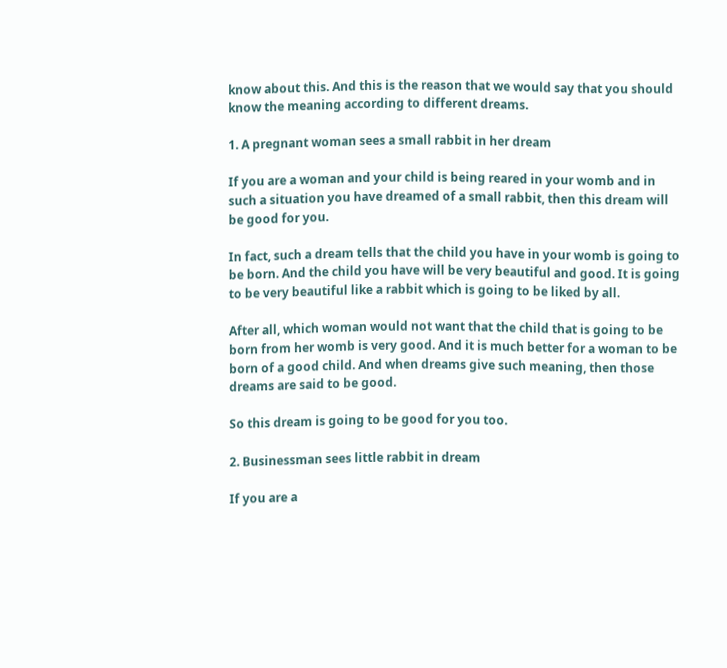know about this. And this is the reason that we would say that you should know the meaning according to different dreams.

1. A pregnant woman sees a small rabbit in her dream

If you are a woman and your child is being reared in your womb and in such a situation you have dreamed of a small rabbit, then this dream will be good for you.

In fact, such a dream tells that the child you have in your womb is going to be born. And the child you have will be very beautiful and good. It is going to be very beautiful like a rabbit which is going to be liked by all.

After all, which woman would not want that the child that is going to be born from her womb is very good. And it is much better for a woman to be born of a good child. And when dreams give such meaning, then those dreams are said to be good.

So this dream is going to be good for you too.

2. Businessman sees little rabbit in dream

If you are a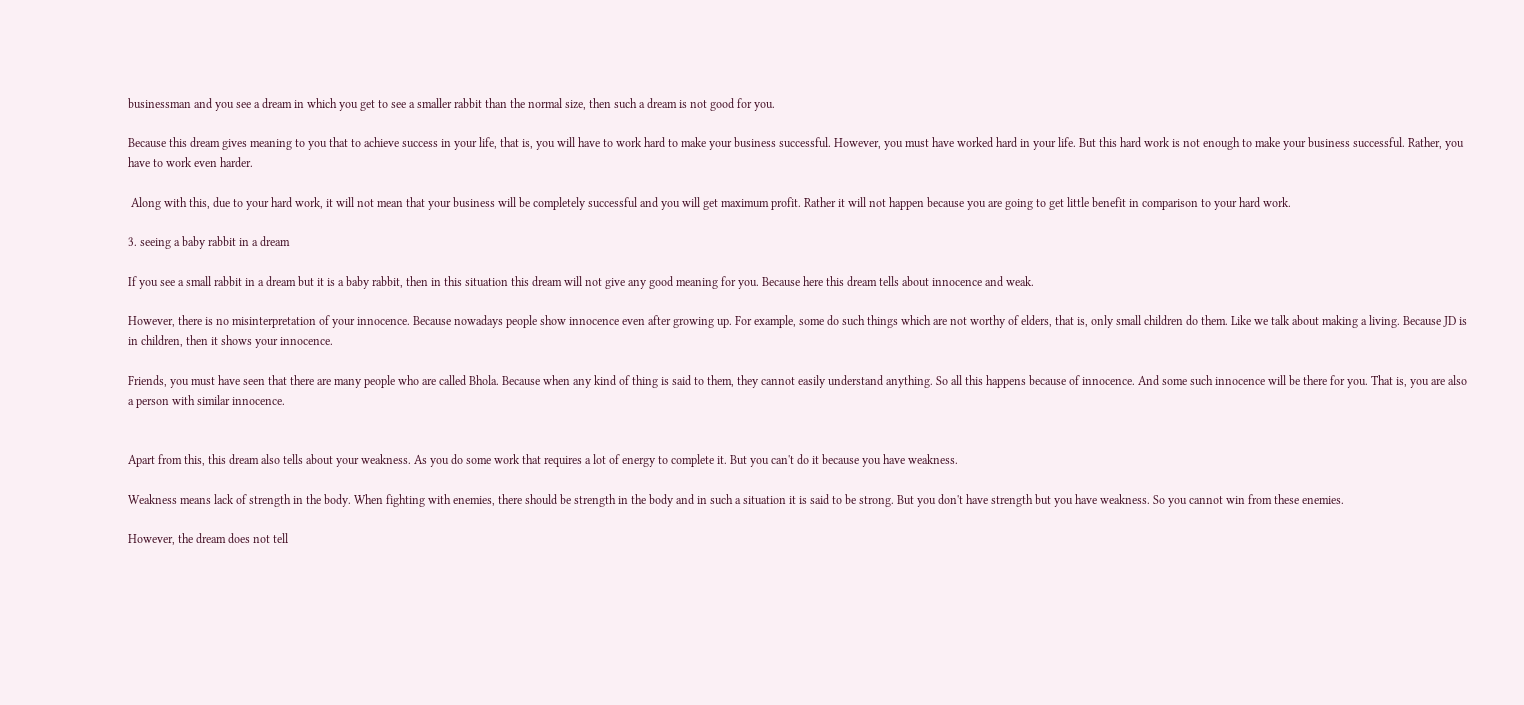businessman and you see a dream in which you get to see a smaller rabbit than the normal size, then such a dream is not good for you.

Because this dream gives meaning to you that to achieve success in your life, that is, you will have to work hard to make your business successful. However, you must have worked hard in your life. But this hard work is not enough to make your business successful. Rather, you have to work even harder.

 Along with this, due to your hard work, it will not mean that your business will be completely successful and you will get maximum profit. Rather it will not happen because you are going to get little benefit in comparison to your hard work.

3. seeing a baby rabbit in a dream

If you see a small rabbit in a dream but it is a baby rabbit, then in this situation this dream will not give any good meaning for you. Because here this dream tells about innocence and weak.

However, there is no misinterpretation of your innocence. Because nowadays people show innocence even after growing up. For example, some do such things which are not worthy of elders, that is, only small children do them. Like we talk about making a living. Because JD is in children, then it shows your innocence.

Friends, you must have seen that there are many people who are called Bhola. Because when any kind of thing is said to them, they cannot easily understand anything. So all this happens because of innocence. And some such innocence will be there for you. That is, you are also a person with similar innocence.


Apart from this, this dream also tells about your weakness. As you do some work that requires a lot of energy to complete it. But you can't do it because you have weakness.

Weakness means lack of strength in the body. When fighting with enemies, there should be strength in the body and in such a situation it is said to be strong. But you don't have strength but you have weakness. So you cannot win from these enemies.

However, the dream does not tell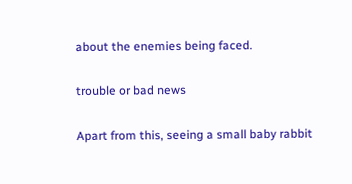about the enemies being faced.

trouble or bad news

Apart from this, seeing a small baby rabbit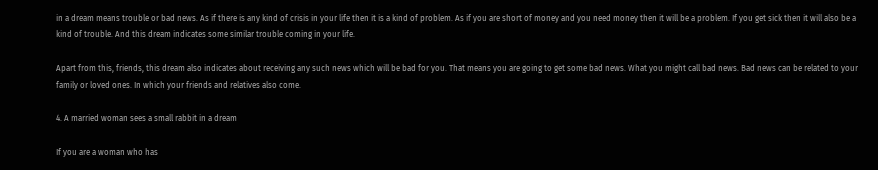in a dream means trouble or bad news. As if there is any kind of crisis in your life then it is a kind of problem. As if you are short of money and you need money then it will be a problem. If you get sick then it will also be a kind of trouble. And this dream indicates some similar trouble coming in your life.

Apart from this, friends, this dream also indicates about receiving any such news which will be bad for you. That means you are going to get some bad news. What you might call bad news. Bad news can be related to your family or loved ones. In which your friends and relatives also come.

4. A married woman sees a small rabbit in a dream

If you are a woman who has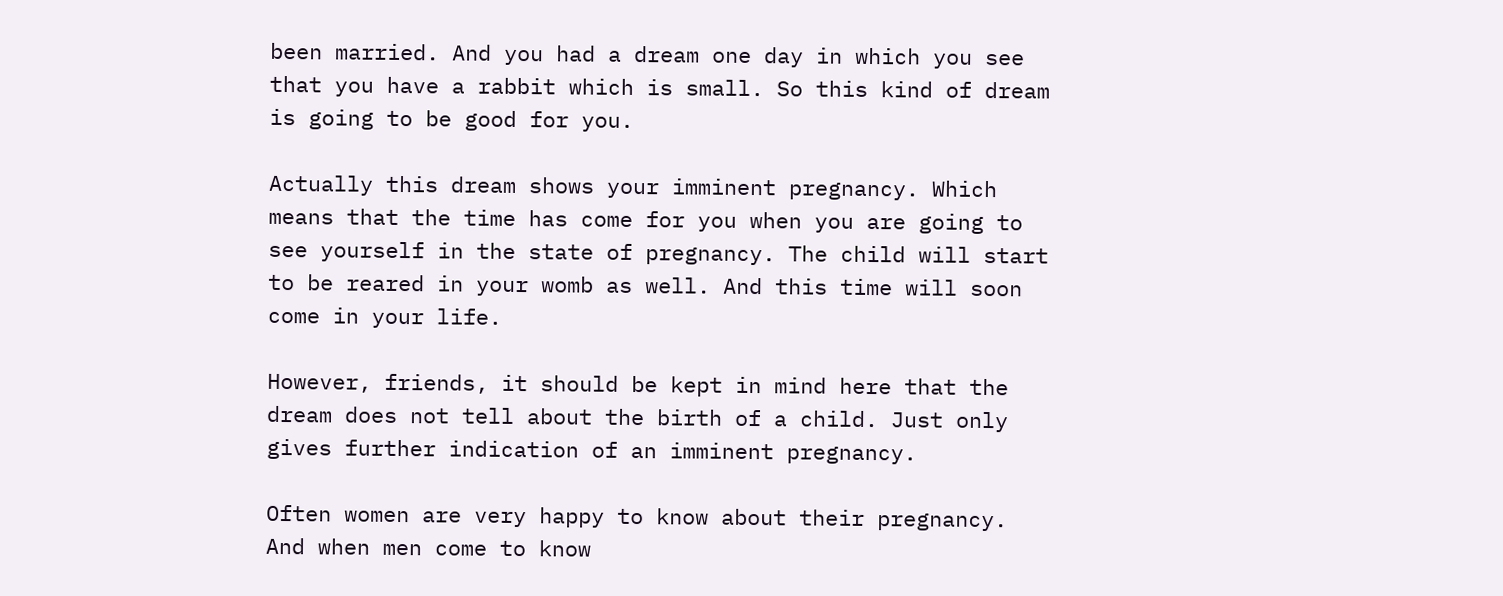been married. And you had a dream one day in which you see that you have a rabbit which is small. So this kind of dream is going to be good for you.

Actually this dream shows your imminent pregnancy. Which means that the time has come for you when you are going to see yourself in the state of pregnancy. The child will start to be reared in your womb as well. And this time will soon come in your life.

However, friends, it should be kept in mind here that the dream does not tell about the birth of a child. Just only gives further indication of an imminent pregnancy.

Often women are very happy to know about their pregnancy. And when men come to know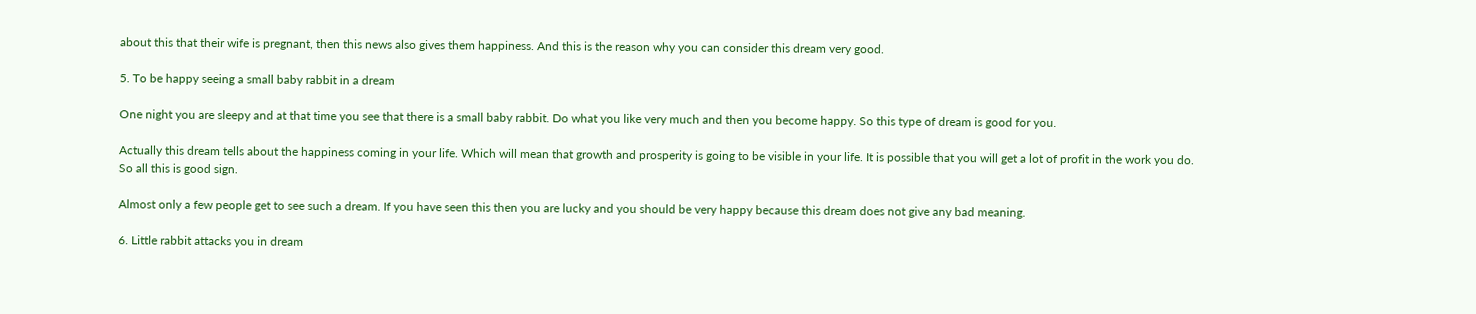about this that their wife is pregnant, then this news also gives them happiness. And this is the reason why you can consider this dream very good.

5. To be happy seeing a small baby rabbit in a dream

One night you are sleepy and at that time you see that there is a small baby rabbit. Do what you like very much and then you become happy. So this type of dream is good for you.

Actually this dream tells about the happiness coming in your life. Which will mean that growth and prosperity is going to be visible in your life. It is possible that you will get a lot of profit in the work you do. So all this is good sign.

Almost only a few people get to see such a dream. If you have seen this then you are lucky and you should be very happy because this dream does not give any bad meaning.

6. Little rabbit attacks you in dream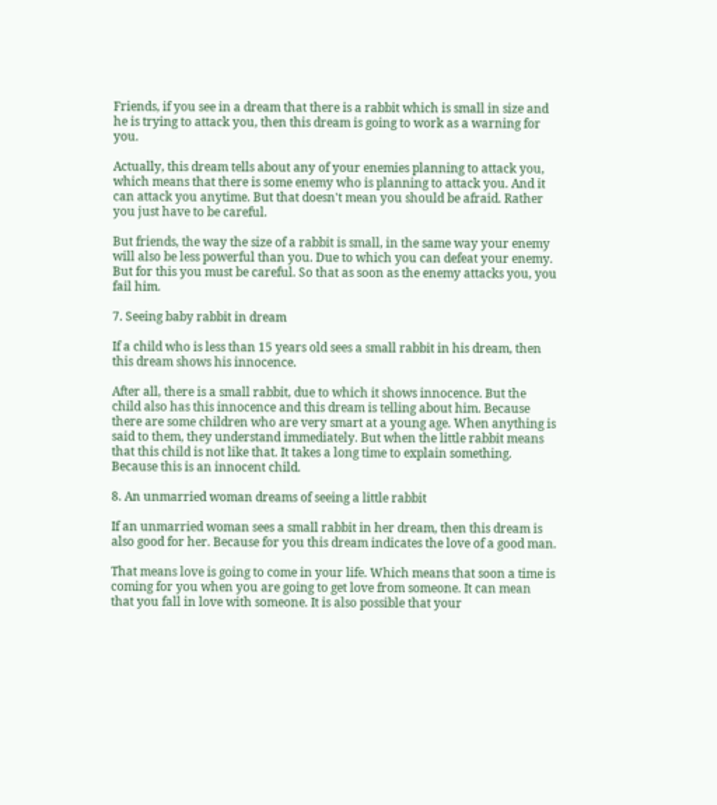Friends, if you see in a dream that there is a rabbit which is small in size and he is trying to attack you, then this dream is going to work as a warning for you.

Actually, this dream tells about any of your enemies planning to attack you, which means that there is some enemy who is planning to attack you. And it can attack you anytime. But that doesn't mean you should be afraid. Rather you just have to be careful.

But friends, the way the size of a rabbit is small, in the same way your enemy will also be less powerful than you. Due to which you can defeat your enemy. But for this you must be careful. So that as soon as the enemy attacks you, you fail him.

7. Seeing baby rabbit in dream

If a child who is less than 15 years old sees a small rabbit in his dream, then this dream shows his innocence.

After all, there is a small rabbit, due to which it shows innocence. But the child also has this innocence and this dream is telling about him. Because there are some children who are very smart at a young age. When anything is said to them, they understand immediately. But when the little rabbit means that this child is not like that. It takes a long time to explain something. Because this is an innocent child.

8. An unmarried woman dreams of seeing a little rabbit

If an unmarried woman sees a small rabbit in her dream, then this dream is also good for her. Because for you this dream indicates the love of a good man.

That means love is going to come in your life. Which means that soon a time is coming for you when you are going to get love from someone. It can mean that you fall in love with someone. It is also possible that your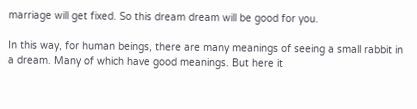marriage will get fixed. So this dream dream will be good for you.

In this way, for human beings, there are many meanings of seeing a small rabbit in a dream. Many of which have good meanings. But here it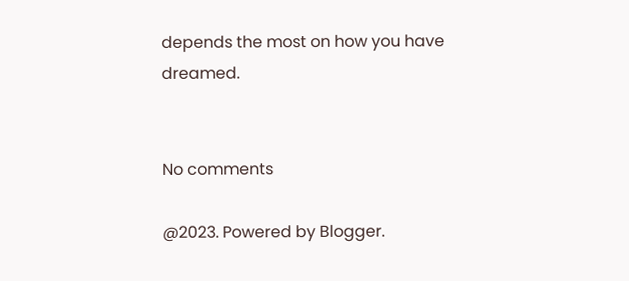depends the most on how you have dreamed.


No comments

@2023. Powered by Blogger.